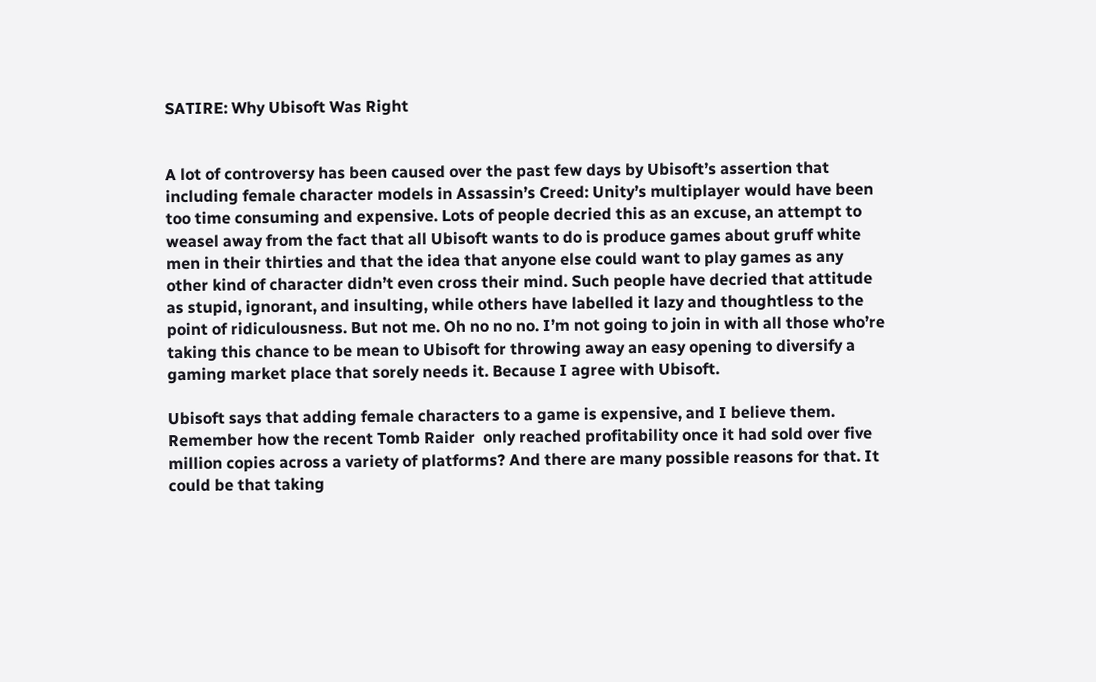SATIRE: Why Ubisoft Was Right


A lot of controversy has been caused over the past few days by Ubisoft’s assertion that including female character models in Assassin’s Creed: Unity’s multiplayer would have been too time consuming and expensive. Lots of people decried this as an excuse, an attempt to weasel away from the fact that all Ubisoft wants to do is produce games about gruff white men in their thirties and that the idea that anyone else could want to play games as any other kind of character didn’t even cross their mind. Such people have decried that attitude as stupid, ignorant, and insulting, while others have labelled it lazy and thoughtless to the point of ridiculousness. But not me. Oh no no no. I’m not going to join in with all those who’re taking this chance to be mean to Ubisoft for throwing away an easy opening to diversify a gaming market place that sorely needs it. Because I agree with Ubisoft.

Ubisoft says that adding female characters to a game is expensive, and I believe them. Remember how the recent Tomb Raider  only reached profitability once it had sold over five million copies across a variety of platforms? And there are many possible reasons for that. It could be that taking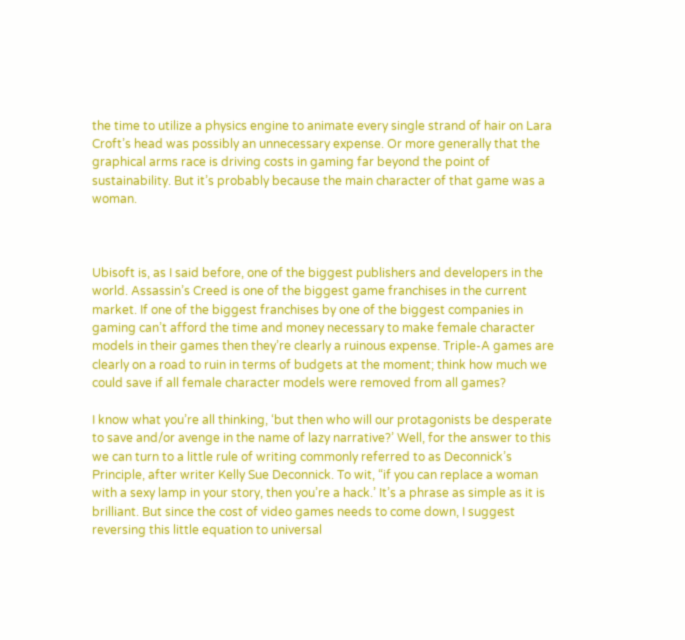the time to utilize a physics engine to animate every single strand of hair on Lara Croft’s head was possibly an unnecessary expense. Or more generally that the graphical arms race is driving costs in gaming far beyond the point of sustainability. But it’s probably because the main character of that game was a woman.



Ubisoft is, as I said before, one of the biggest publishers and developers in the world. Assassin’s Creed is one of the biggest game franchises in the current market. If one of the biggest franchises by one of the biggest companies in gaming can’t afford the time and money necessary to make female character models in their games then they’re clearly a ruinous expense. Triple-A games are clearly on a road to ruin in terms of budgets at the moment; think how much we could save if all female character models were removed from all games?

I know what you’re all thinking, ‘but then who will our protagonists be desperate to save and/or avenge in the name of lazy narrative?’ Well, for the answer to this we can turn to a little rule of writing commonly referred to as Deconnick’s Principle, after writer Kelly Sue Deconnick. To wit, “if you can replace a woman with a sexy lamp in your story, then you’re a hack.’ It’s a phrase as simple as it is brilliant. But since the cost of video games needs to come down, I suggest reversing this little equation to universal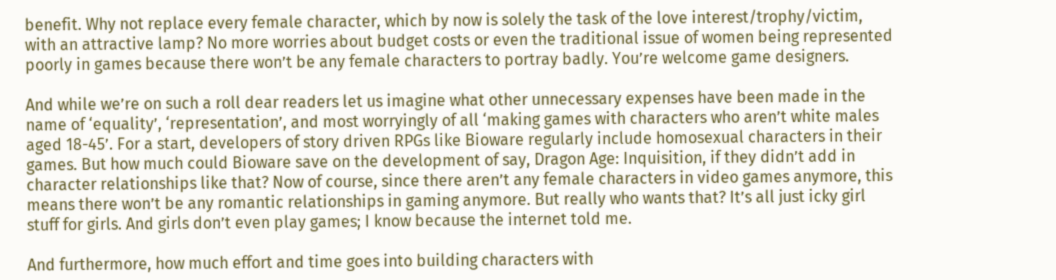benefit. Why not replace every female character, which by now is solely the task of the love interest/trophy/victim, with an attractive lamp? No more worries about budget costs or even the traditional issue of women being represented poorly in games because there won’t be any female characters to portray badly. You’re welcome game designers.

And while we’re on such a roll dear readers let us imagine what other unnecessary expenses have been made in the name of ‘equality’, ‘representation’, and most worryingly of all ‘making games with characters who aren’t white males aged 18-45’. For a start, developers of story driven RPGs like Bioware regularly include homosexual characters in their games. But how much could Bioware save on the development of say, Dragon Age: Inquisition, if they didn’t add in character relationships like that? Now of course, since there aren’t any female characters in video games anymore, this means there won’t be any romantic relationships in gaming anymore. But really who wants that? It’s all just icky girl stuff for girls. And girls don’t even play games; I know because the internet told me.

And furthermore, how much effort and time goes into building characters with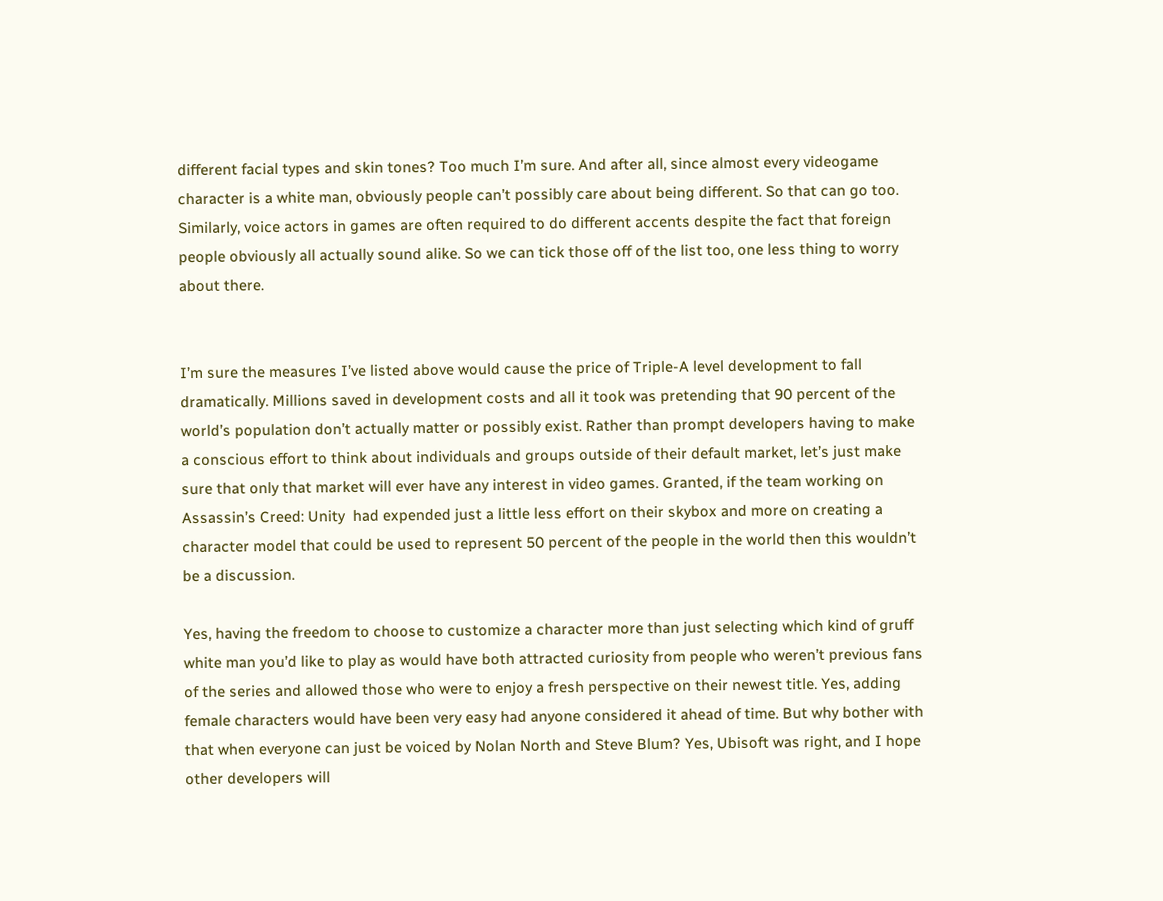different facial types and skin tones? Too much I’m sure. And after all, since almost every videogame character is a white man, obviously people can’t possibly care about being different. So that can go too. Similarly, voice actors in games are often required to do different accents despite the fact that foreign people obviously all actually sound alike. So we can tick those off of the list too, one less thing to worry about there.


I’m sure the measures I’ve listed above would cause the price of Triple-A level development to fall dramatically. Millions saved in development costs and all it took was pretending that 90 percent of the world’s population don’t actually matter or possibly exist. Rather than prompt developers having to make a conscious effort to think about individuals and groups outside of their default market, let’s just make sure that only that market will ever have any interest in video games. Granted, if the team working on Assassin’s Creed: Unity  had expended just a little less effort on their skybox and more on creating a character model that could be used to represent 50 percent of the people in the world then this wouldn’t be a discussion.

Yes, having the freedom to choose to customize a character more than just selecting which kind of gruff white man you’d like to play as would have both attracted curiosity from people who weren’t previous fans of the series and allowed those who were to enjoy a fresh perspective on their newest title. Yes, adding female characters would have been very easy had anyone considered it ahead of time. But why bother with that when everyone can just be voiced by Nolan North and Steve Blum? Yes, Ubisoft was right, and I hope other developers will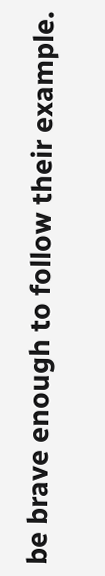be brave enough to follow their example.